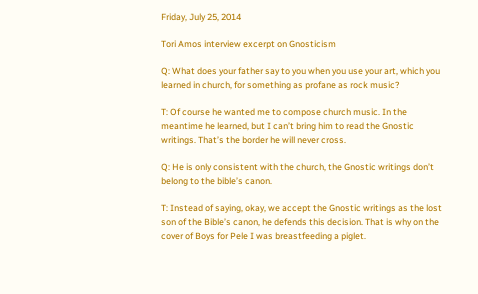Friday, July 25, 2014

Tori Amos interview excerpt on Gnosticism

Q: What does your father say to you when you use your art, which you learned in church, for something as profane as rock music?

T: Of course he wanted me to compose church music. In the meantime he learned, but I can’t bring him to read the Gnostic writings. That’s the border he will never cross.

Q: He is only consistent with the church, the Gnostic writings don’t belong to the bible’s canon.

T: Instead of saying, okay, we accept the Gnostic writings as the lost son of the Bible’s canon, he defends this decision. That is why on the cover of Boys for Pele I was breastfeeding a piglet.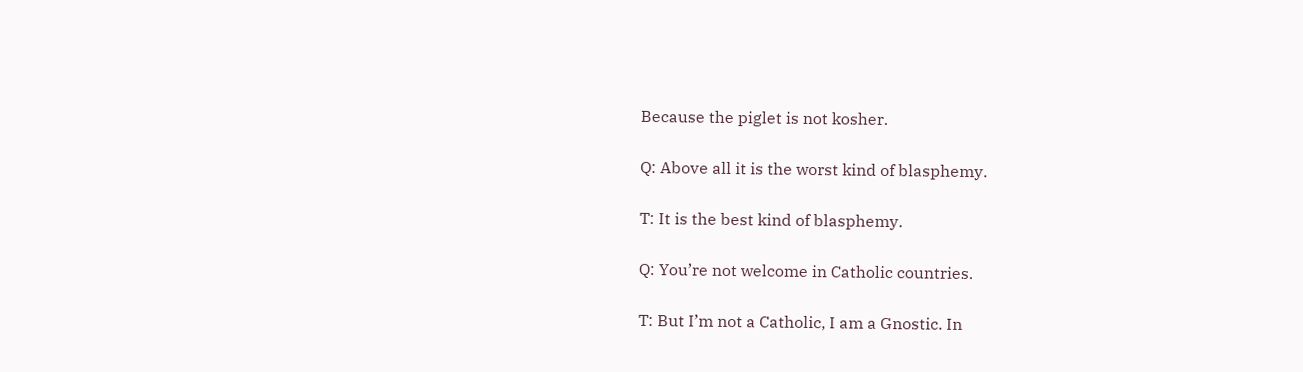Because the piglet is not kosher.

Q: Above all it is the worst kind of blasphemy.

T: It is the best kind of blasphemy.

Q: You’re not welcome in Catholic countries.

T: But I’m not a Catholic, I am a Gnostic. In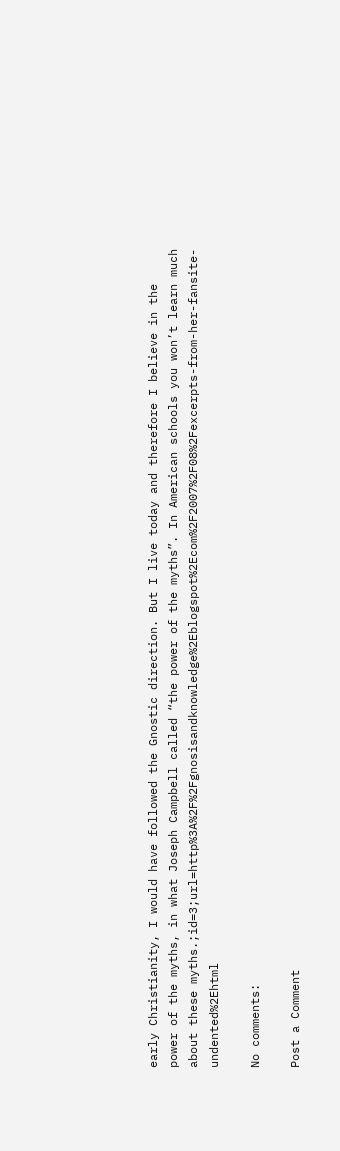early Christianity, I would have followed the Gnostic direction. But I live today and therefore I believe in the power of the myths, in what Joseph Campbell called “the power of the myths”. In American schools you won’t learn much about these myths.;id=3;url=http%3A%2F%2Fgnosisandknowledge%2Eblogspot%2Ecom%2F2007%2F08%2Fexcerpts-from-her-fansite-undented%2Ehtml

No comments:

Post a Comment